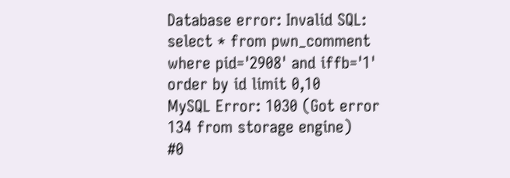Database error: Invalid SQL: select * from pwn_comment where pid='2908' and iffb='1' order by id limit 0,10
MySQL Error: 1030 (Got error 134 from storage engine)
#0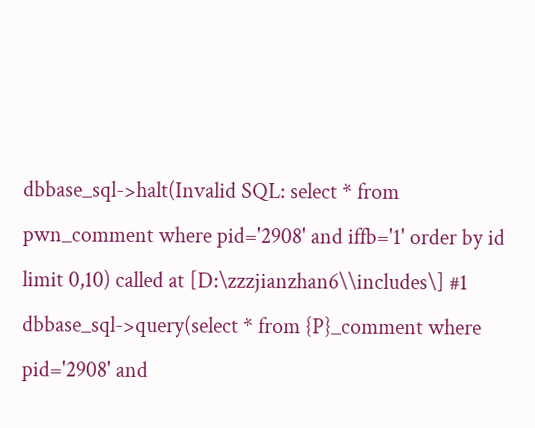dbbase_sql->halt(Invalid SQL: select * from pwn_comment where pid='2908' and iffb='1' order by id limit 0,10) called at [D:\zzzjianzhan6\\includes\] #1 dbbase_sql->query(select * from {P}_comment where pid='2908' and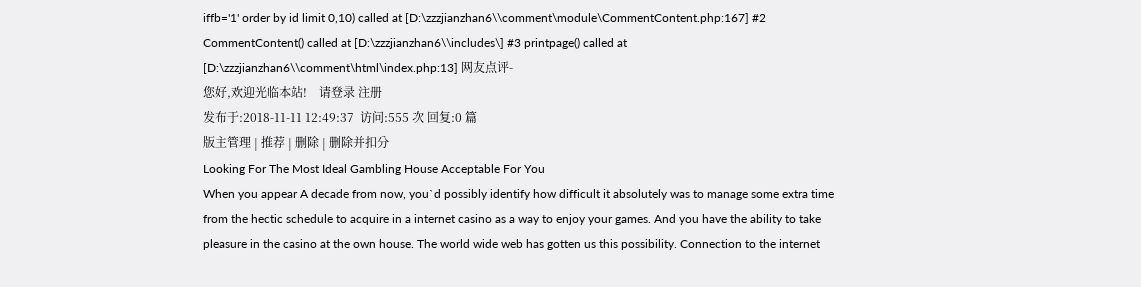iffb='1' order by id limit 0,10) called at [D:\zzzjianzhan6\\comment\module\CommentContent.php:167] #2 CommentContent() called at [D:\zzzjianzhan6\\includes\] #3 printpage() called at [D:\zzzjianzhan6\\comment\html\index.php:13] 网友点评-
您好,欢迎光临本站!    请登录 注册
发布于:2018-11-11 12:49:37  访问:555 次 回复:0 篇
版主管理 | 推荐 | 删除 | 删除并扣分
Looking For The Most Ideal Gambling House Acceptable For You
When you appear A decade from now, you`d possibly identify how difficult it absolutely was to manage some extra time from the hectic schedule to acquire in a internet casino as a way to enjoy your games. And you have the ability to take pleasure in the casino at the own house. The world wide web has gotten us this possibility. Connection to the internet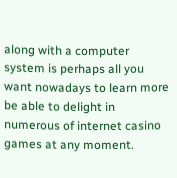along with a computer system is perhaps all you want nowadays to learn more be able to delight in numerous of internet casino games at any moment.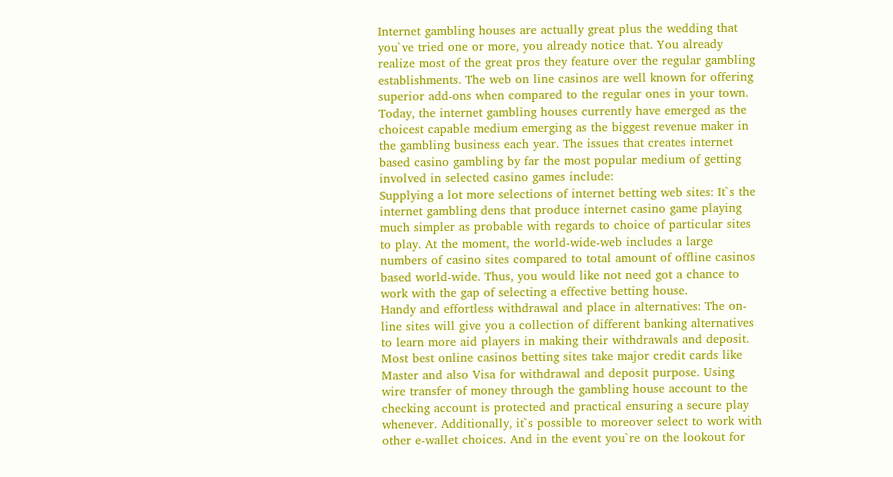Internet gambling houses are actually great plus the wedding that you`ve tried one or more, you already notice that. You already realize most of the great pros they feature over the regular gambling establishments. The web on line casinos are well known for offering superior add-ons when compared to the regular ones in your town. Today, the internet gambling houses currently have emerged as the choicest capable medium emerging as the biggest revenue maker in the gambling business each year. The issues that creates internet based casino gambling by far the most popular medium of getting involved in selected casino games include:
Supplying a lot more selections of internet betting web sites: It`s the internet gambling dens that produce internet casino game playing much simpler as probable with regards to choice of particular sites to play. At the moment, the world-wide-web includes a large numbers of casino sites compared to total amount of offline casinos based world-wide. Thus, you would like not need got a chance to work with the gap of selecting a effective betting house.
Handy and effortless withdrawal and place in alternatives: The on-line sites will give you a collection of different banking alternatives to learn more aid players in making their withdrawals and deposit. Most best online casinos betting sites take major credit cards like Master and also Visa for withdrawal and deposit purpose. Using wire transfer of money through the gambling house account to the checking account is protected and practical ensuring a secure play whenever. Additionally, it`s possible to moreover select to work with other e-wallet choices. And in the event you`re on the lookout for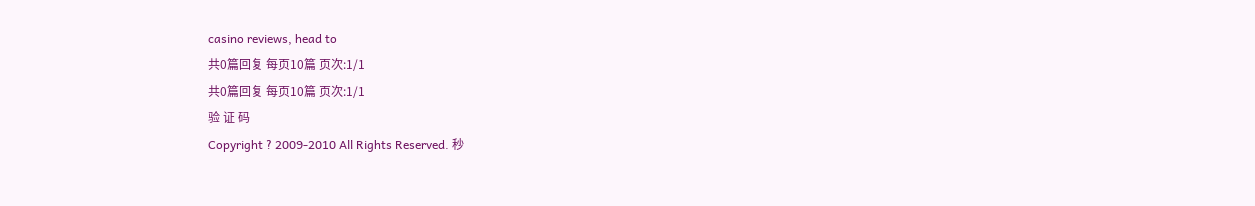casino reviews, head to
共0篇回复 每页10篇 页次:1/1
共0篇回复 每页10篇 页次:1/1
验 证 码
Copyright ? 2009-2010 All Rights Reserved. 秒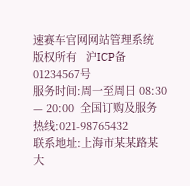速赛车官网网站管理系统 版权所有   沪ICP备01234567号
服务时间:周一至周日 08:30 — 20:00  全国订购及服务热线:021-98765432
联系地址:上海市某某路某大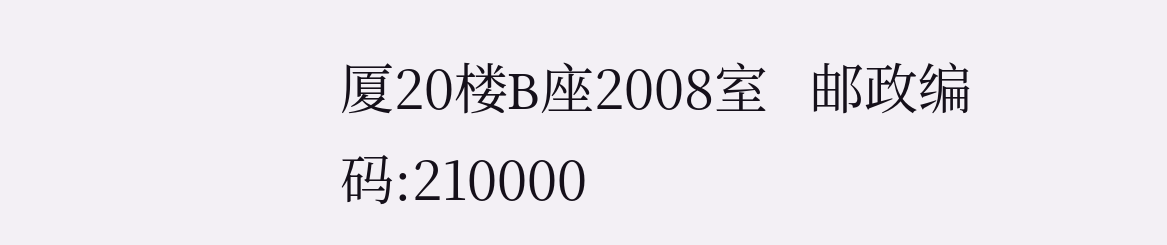厦20楼B座2008室   邮政编码:210000